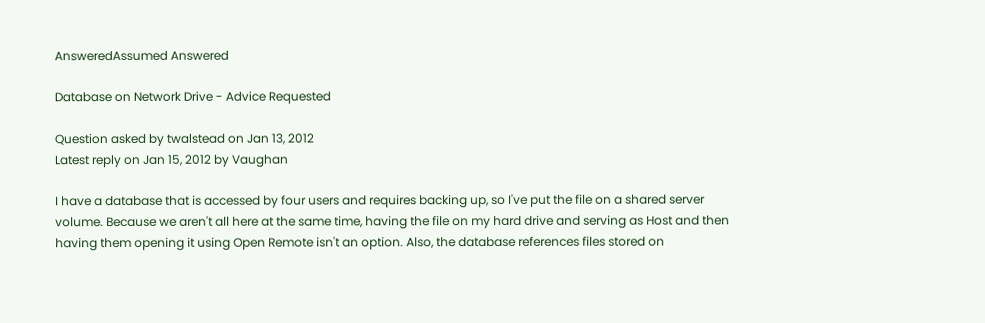AnsweredAssumed Answered

Database on Network Drive - Advice Requested

Question asked by twalstead on Jan 13, 2012
Latest reply on Jan 15, 2012 by Vaughan

I have a database that is accessed by four users and requires backing up, so I've put the file on a shared server volume. Because we aren't all here at the same time, having the file on my hard drive and serving as Host and then having them opening it using Open Remote isn't an option. Also, the database references files stored on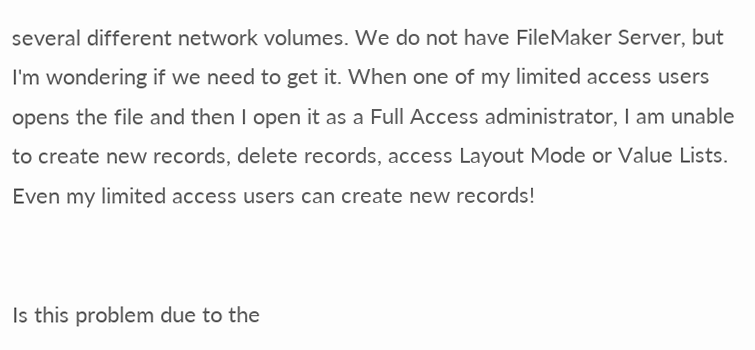several different network volumes. We do not have FileMaker Server, but I'm wondering if we need to get it. When one of my limited access users opens the file and then I open it as a Full Access administrator, I am unable to create new records, delete records, access Layout Mode or Value Lists. Even my limited access users can create new records!


Is this problem due to the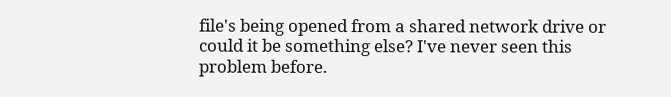file's being opened from a shared network drive or could it be something else? I've never seen this problem before.